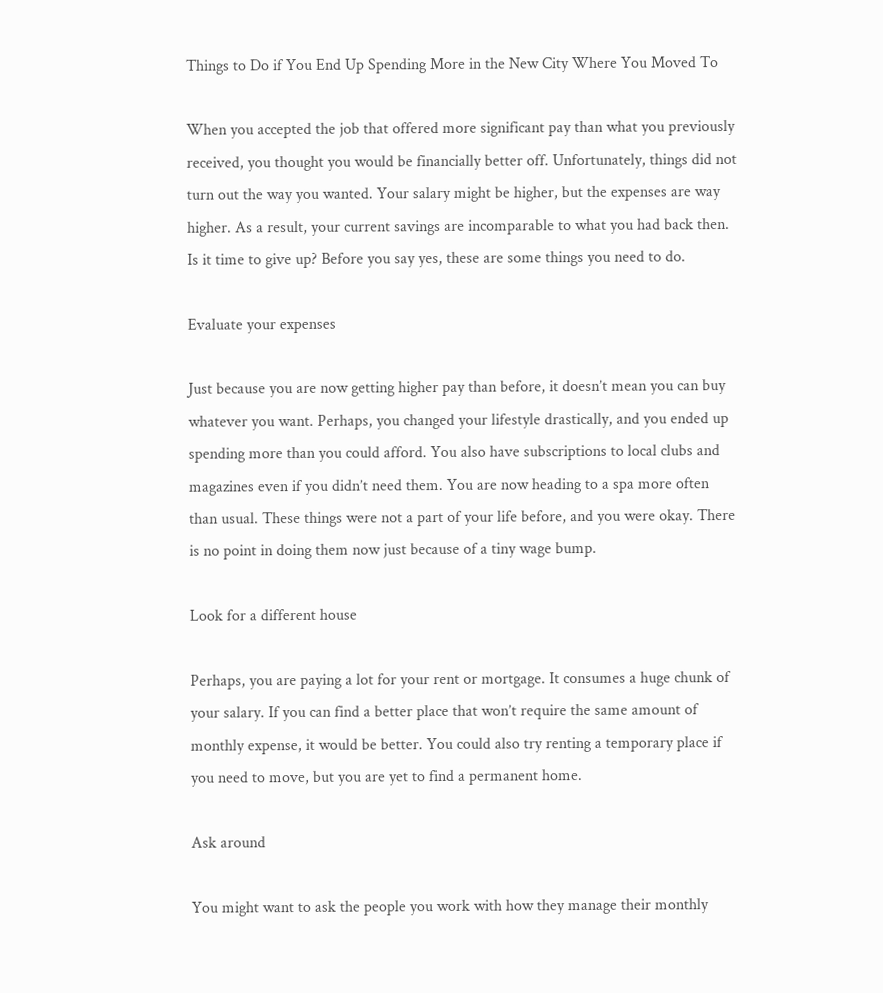Things to Do if You End Up Spending More in the New City Where You Moved To

When you accepted the job that offered more significant pay than what you previously received, you thought you would be financially better off. Unfortunately, things did not turn out the way you wanted. Your salary might be higher, but the expenses are way higher. As a result, your current savings are incomparable to what you had back then. Is it time to give up? Before you say yes, these are some things you need to do.

Evaluate your expenses

Just because you are now getting higher pay than before, it doesn’t mean you can buy whatever you want. Perhaps, you changed your lifestyle drastically, and you ended up spending more than you could afford. You also have subscriptions to local clubs and magazines even if you didn’t need them. You are now heading to a spa more often than usual. These things were not a part of your life before, and you were okay. There is no point in doing them now just because of a tiny wage bump.

Look for a different house

Perhaps, you are paying a lot for your rent or mortgage. It consumes a huge chunk of your salary. If you can find a better place that won’t require the same amount of monthly expense, it would be better. You could also try renting a temporary place if you need to move, but you are yet to find a permanent home.

Ask around

You might want to ask the people you work with how they manage their monthly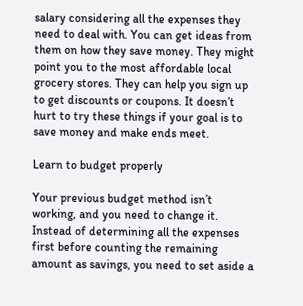salary considering all the expenses they need to deal with. You can get ideas from them on how they save money. They might point you to the most affordable local grocery stores. They can help you sign up to get discounts or coupons. It doesn’t hurt to try these things if your goal is to save money and make ends meet.

Learn to budget properly

Your previous budget method isn’t working, and you need to change it. Instead of determining all the expenses first before counting the remaining amount as savings, you need to set aside a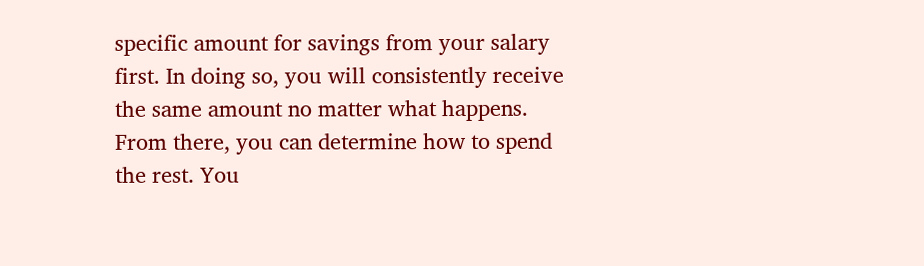specific amount for savings from your salary first. In doing so, you will consistently receive the same amount no matter what happens. From there, you can determine how to spend the rest. You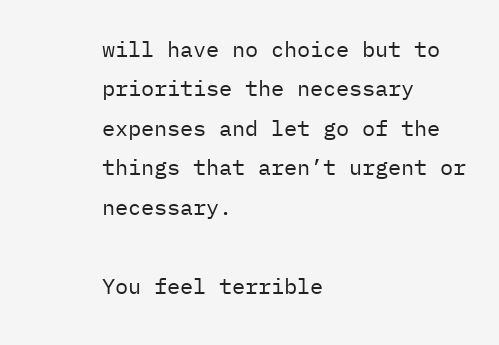will have no choice but to prioritise the necessary expenses and let go of the things that aren’t urgent or necessary.

You feel terrible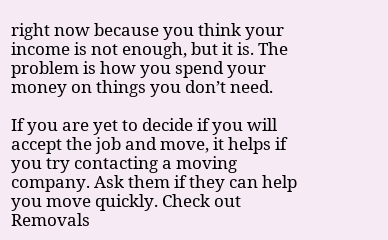right now because you think your income is not enough, but it is. The problem is how you spend your money on things you don’t need.

If you are yet to decide if you will accept the job and move, it helps if you try contacting a moving company. Ask them if they can help you move quickly. Check out Removals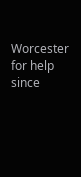Worcester for help since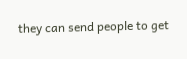they can send people to get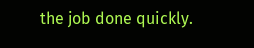the job done quickly.